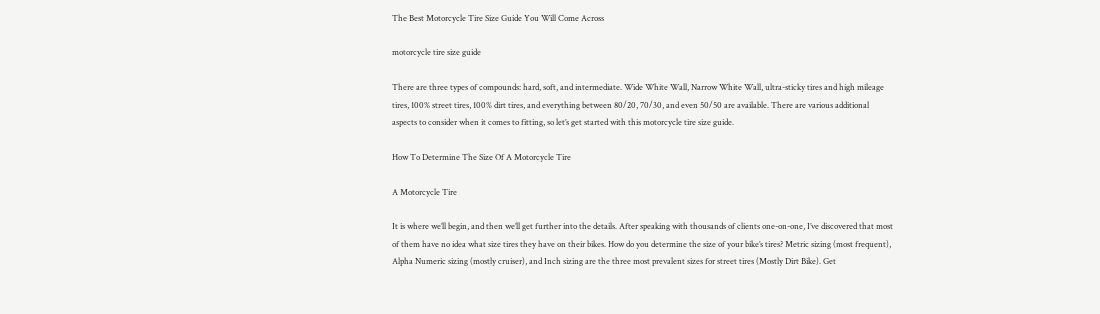The Best Motorcycle Tire Size Guide You Will Come Across

motorcycle tire size guide

There are three types of compounds: hard, soft, and intermediate. Wide White Wall, Narrow White Wall, ultra-sticky tires and high mileage tires, 100% street tires, 100% dirt tires, and everything between 80/20, 70/30, and even 50/50 are available. There are various additional aspects to consider when it comes to fitting, so let’s get started with this motorcycle tire size guide.

How To Determine The Size Of A Motorcycle Tire

A Motorcycle Tire

It is where we’ll begin, and then we’ll get further into the details. After speaking with thousands of clients one-on-one, I’ve discovered that most of them have no idea what size tires they have on their bikes. How do you determine the size of your bike’s tires? Metric sizing (most frequent), Alpha Numeric sizing (mostly cruiser), and Inch sizing are the three most prevalent sizes for street tires (Mostly Dirt Bike). Get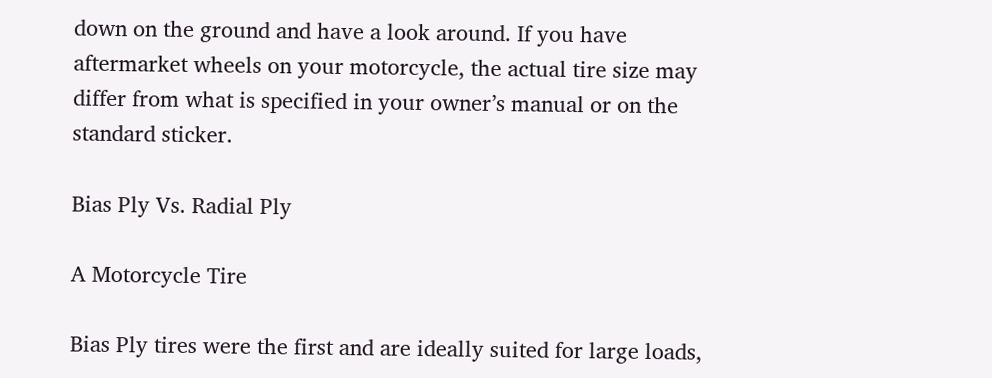down on the ground and have a look around. If you have aftermarket wheels on your motorcycle, the actual tire size may differ from what is specified in your owner’s manual or on the standard sticker.

Bias Ply Vs. Radial Ply

A Motorcycle Tire

Bias Ply tires were the first and are ideally suited for large loads,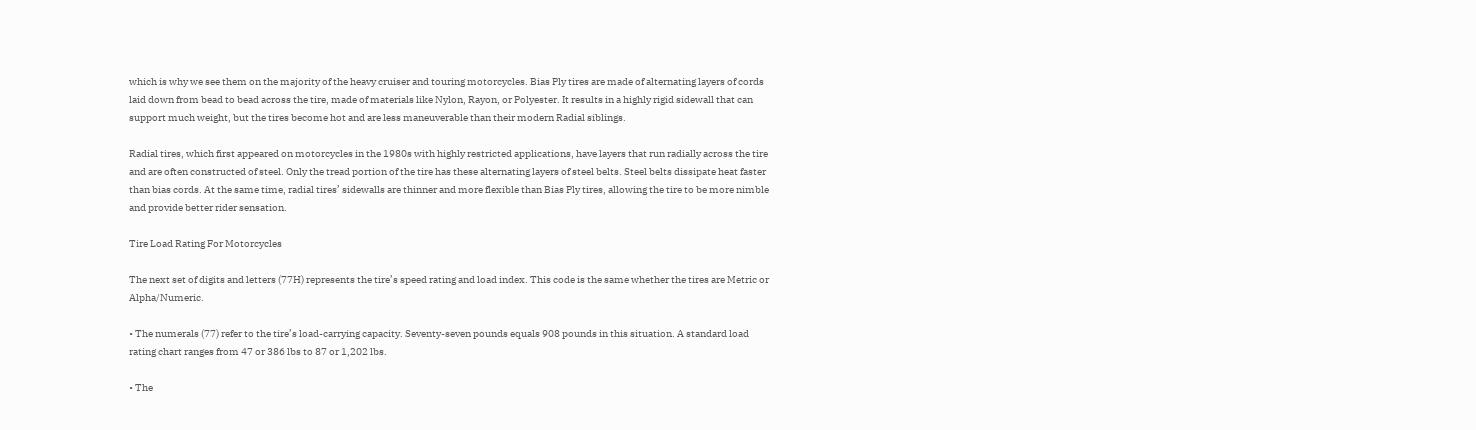which is why we see them on the majority of the heavy cruiser and touring motorcycles. Bias Ply tires are made of alternating layers of cords laid down from bead to bead across the tire, made of materials like Nylon, Rayon, or Polyester. It results in a highly rigid sidewall that can support much weight, but the tires become hot and are less maneuverable than their modern Radial siblings.

Radial tires, which first appeared on motorcycles in the 1980s with highly restricted applications, have layers that run radially across the tire and are often constructed of steel. Only the tread portion of the tire has these alternating layers of steel belts. Steel belts dissipate heat faster than bias cords. At the same time, radial tires’ sidewalls are thinner and more flexible than Bias Ply tires, allowing the tire to be more nimble and provide better rider sensation.

Tire Load Rating For Motorcycles

The next set of digits and letters (77H) represents the tire’s speed rating and load index. This code is the same whether the tires are Metric or Alpha/Numeric.

• The numerals (77) refer to the tire’s load-carrying capacity. Seventy-seven pounds equals 908 pounds in this situation. A standard load rating chart ranges from 47 or 386 lbs to 87 or 1,202 lbs.

• The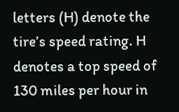letters (H) denote the tire’s speed rating. H denotes a top speed of 130 miles per hour in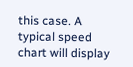this case. A typical speed chart will display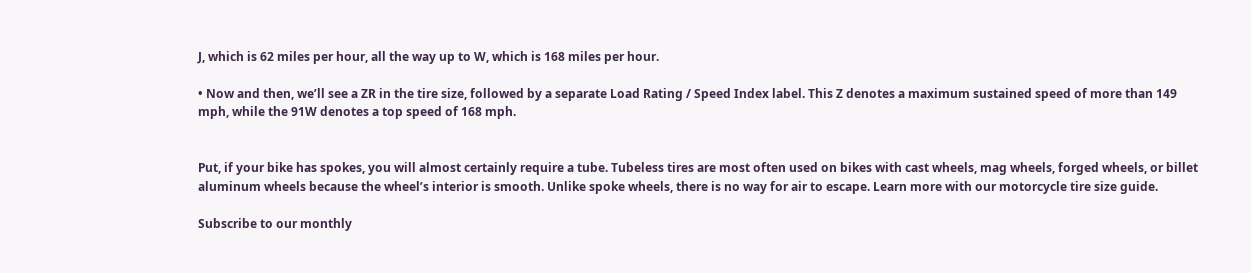J, which is 62 miles per hour, all the way up to W, which is 168 miles per hour.

• Now and then, we’ll see a ZR in the tire size, followed by a separate Load Rating / Speed Index label. This Z denotes a maximum sustained speed of more than 149 mph, while the 91W denotes a top speed of 168 mph.


Put, if your bike has spokes, you will almost certainly require a tube. Tubeless tires are most often used on bikes with cast wheels, mag wheels, forged wheels, or billet aluminum wheels because the wheel’s interior is smooth. Unlike spoke wheels, there is no way for air to escape. Learn more with our motorcycle tire size guide.

Subscribe to our monthly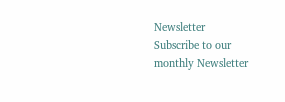Newsletter
Subscribe to our monthly Newsletter